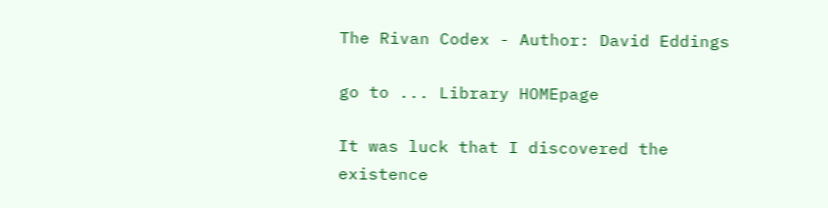The Rivan Codex - Author: David Eddings

go to ... Library HOMEpage

It was luck that I discovered the existence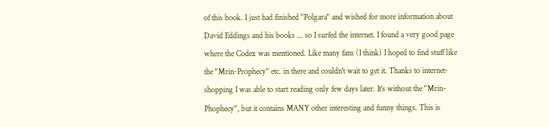of this book. I just had finished "Polgara" and wished for more information about David Eddings and his books ... so I surfed the internet. I found a very good page where the Codex was mentioned. Like many fans (I think) I hoped to find stuff like the "Mrin-Prophecy" etc. in there and couldn't wait to get it. Thanks to internet-shopping I was able to start reading only few days later. It's without the "Mrin-Phophecy", but it contains MANY other interesting and funny things. This is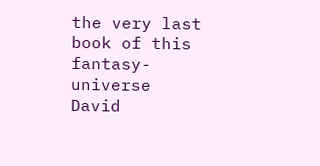the very last book of this fantasy-universe David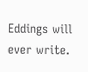Eddings will ever write.